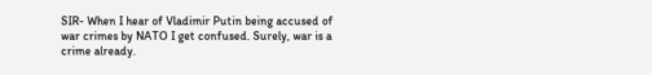SIR- When I hear of Vladimir Putin being accused of war crimes by NATO I get confused. Surely, war is a crime already.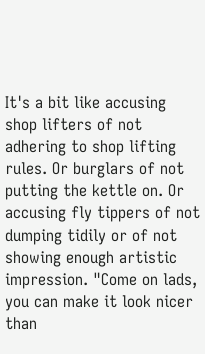It's a bit like accusing shop lifters of not adhering to shop lifting rules. Or burglars of not putting the kettle on. Or accusing fly tippers of not dumping tidily or of not showing enough artistic impression. "Come on lads, you can make it look nicer than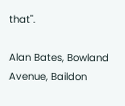that".

Alan Bates, Bowland Avenue, Baildon